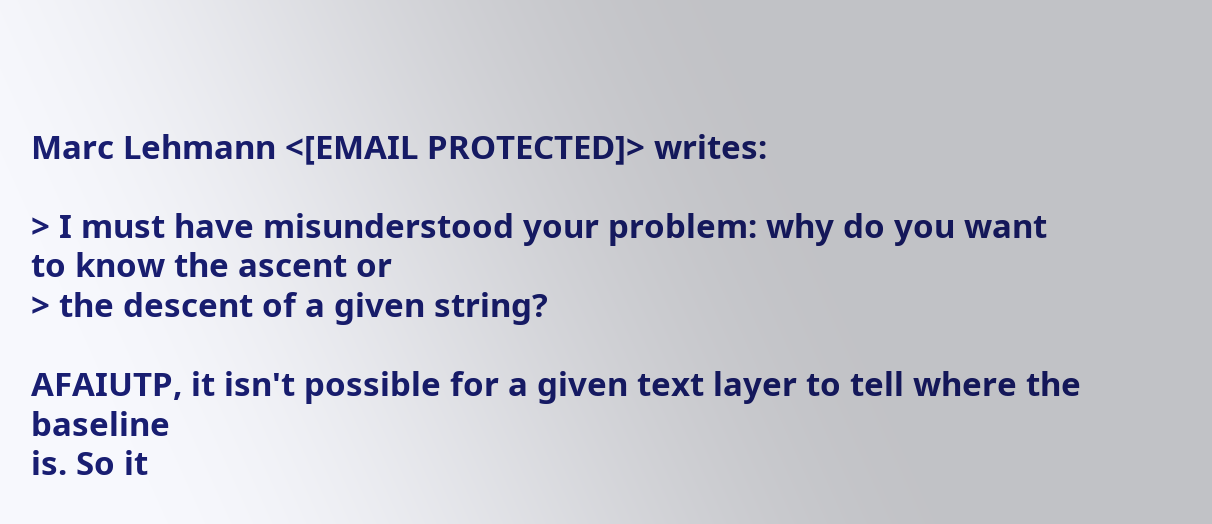Marc Lehmann <[EMAIL PROTECTED]> writes:

> I must have misunderstood your problem: why do you want to know the ascent or
> the descent of a given string?

AFAIUTP, it isn't possible for a given text layer to tell where the baseline
is. So it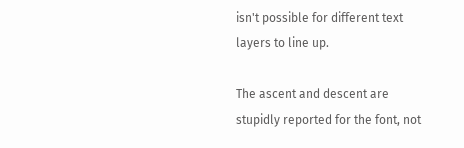isn't possible for different text layers to line up.

The ascent and descent are stupidly reported for the font, not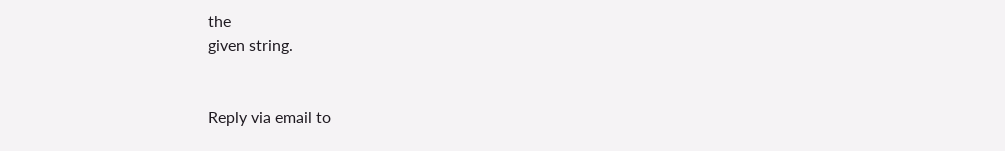the
given string.


Reply via email to